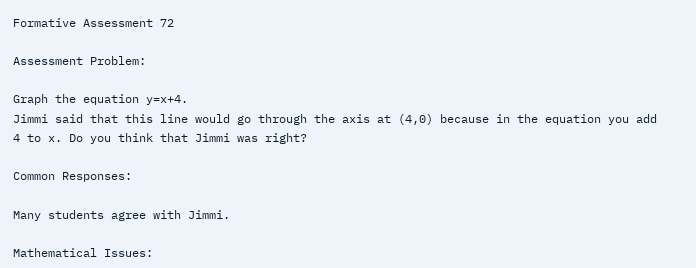Formative Assessment 72

Assessment Problem:

Graph the equation y=x+4.
Jimmi said that this line would go through the axis at (4,0) because in the equation you add 4 to x. Do you think that Jimmi was right?

Common Responses:

Many students agree with Jimmi.

Mathematical Issues: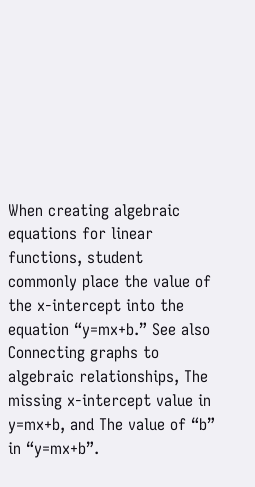When creating algebraic equations for linear functions, student commonly place the value of the x-intercept into the equation “y=mx+b.” See also Connecting graphs to algebraic relationships, The missing x-intercept value in y=mx+b, and The value of “b” in “y=mx+b”.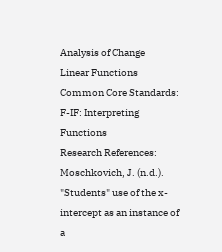Analysis of Change
Linear Functions
Common Core Standards:
F-IF: Interpreting Functions
Research References:
Moschkovich, J. (n.d.). "Students" use of the x-intercept as an instance of a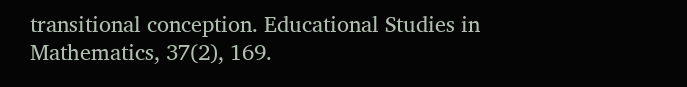transitional conception. Educational Studies in Mathematics, 37(2), 169.